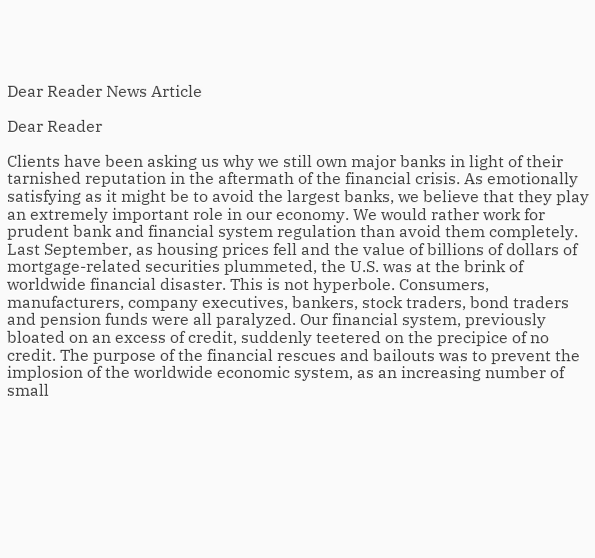Dear Reader News Article

Dear Reader

Clients have been asking us why we still own major banks in light of their tarnished reputation in the aftermath of the financial crisis. As emotionally satisfying as it might be to avoid the largest banks, we believe that they play an extremely important role in our economy. We would rather work for prudent bank and financial system regulation than avoid them completely.
Last September, as housing prices fell and the value of billions of dollars of mortgage-related securities plummeted, the U.S. was at the brink of worldwide financial disaster. This is not hyperbole. Consumers, manufacturers, company executives, bankers, stock traders, bond traders and pension funds were all paralyzed. Our financial system, previously bloated on an excess of credit, suddenly teetered on the precipice of no credit. The purpose of the financial rescues and bailouts was to prevent the implosion of the worldwide economic system, as an increasing number of small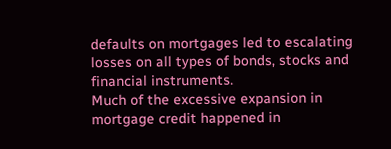defaults on mortgages led to escalating losses on all types of bonds, stocks and financial instruments.
Much of the excessive expansion in mortgage credit happened in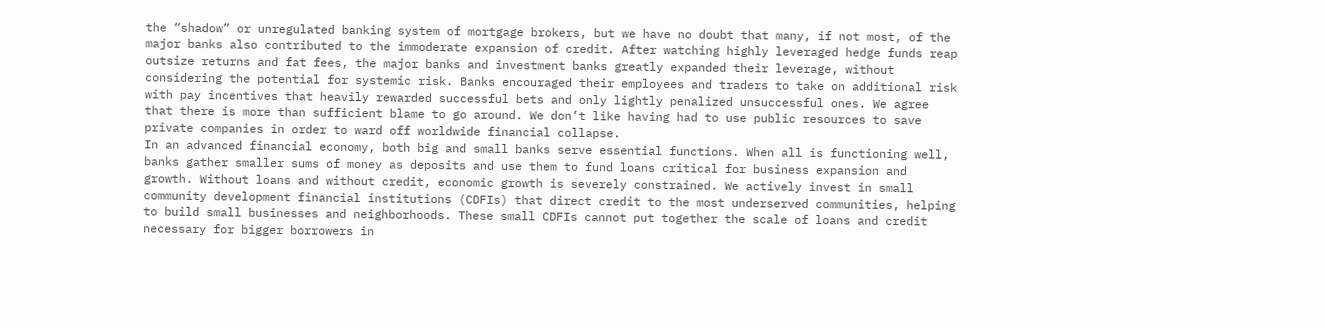the “shadow” or unregulated banking system of mortgage brokers, but we have no doubt that many, if not most, of the major banks also contributed to the immoderate expansion of credit. After watching highly leveraged hedge funds reap outsize returns and fat fees, the major banks and investment banks greatly expanded their leverage, without considering the potential for systemic risk. Banks encouraged their employees and traders to take on additional risk with pay incentives that heavily rewarded successful bets and only lightly penalized unsuccessful ones. We agree that there is more than sufficient blame to go around. We don’t like having had to use public resources to save private companies in order to ward off worldwide financial collapse.
In an advanced financial economy, both big and small banks serve essential functions. When all is functioning well, banks gather smaller sums of money as deposits and use them to fund loans critical for business expansion and growth. Without loans and without credit, economic growth is severely constrained. We actively invest in small community development financial institutions (CDFIs) that direct credit to the most underserved communities, helping to build small businesses and neighborhoods. These small CDFIs cannot put together the scale of loans and credit necessary for bigger borrowers in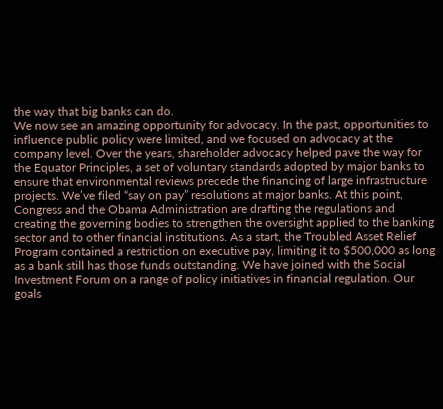the way that big banks can do.
We now see an amazing opportunity for advocacy. In the past, opportunities to influence public policy were limited, and we focused on advocacy at the company level. Over the years, shareholder advocacy helped pave the way for the Equator Principles, a set of voluntary standards adopted by major banks to ensure that environmental reviews precede the financing of large infrastructure projects. We’ve filed “say on pay” resolutions at major banks. At this point, Congress and the Obama Administration are drafting the regulations and creating the governing bodies to strengthen the oversight applied to the banking sector and to other financial institutions. As a start, the Troubled Asset Relief Program contained a restriction on executive pay, limiting it to $500,000 as long as a bank still has those funds outstanding. We have joined with the Social Investment Forum on a range of policy initiatives in financial regulation. Our goals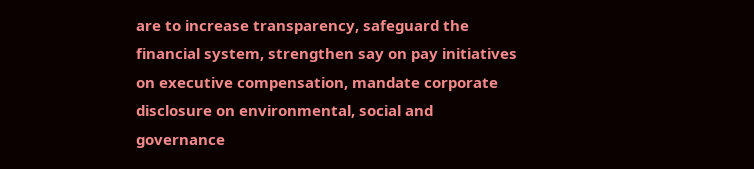are to increase transparency, safeguard the financial system, strengthen say on pay initiatives on executive compensation, mandate corporate disclosure on environmental, social and governance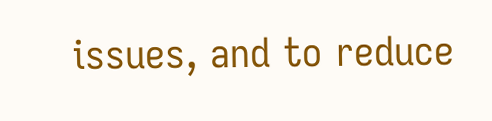issues, and to reduce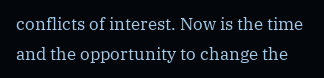conflicts of interest. Now is the time and the opportunity to change the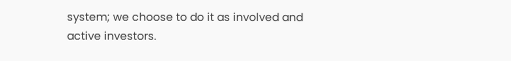system; we choose to do it as involved and active investors.